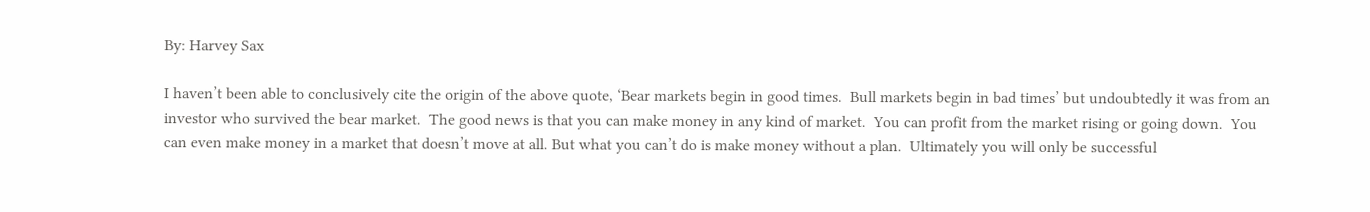By: Harvey Sax

I haven’t been able to conclusively cite the origin of the above quote, ‘Bear markets begin in good times.  Bull markets begin in bad times’ but undoubtedly it was from an investor who survived the bear market.  The good news is that you can make money in any kind of market.  You can profit from the market rising or going down.  You can even make money in a market that doesn’t move at all. But what you can’t do is make money without a plan.  Ultimately you will only be successful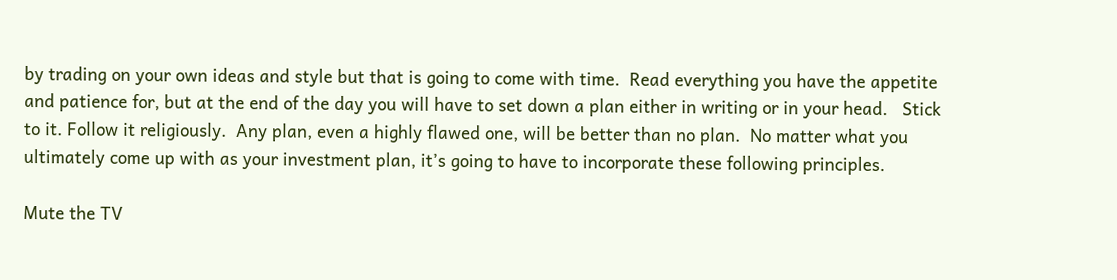by trading on your own ideas and style but that is going to come with time.  Read everything you have the appetite and patience for, but at the end of the day you will have to set down a plan either in writing or in your head.   Stick to it. Follow it religiously.  Any plan, even a highly flawed one, will be better than no plan.  No matter what you ultimately come up with as your investment plan, it’s going to have to incorporate these following principles.

Mute the TV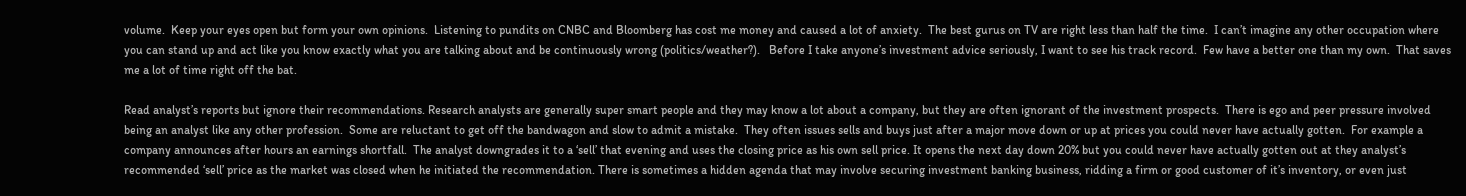volume.  Keep your eyes open but form your own opinions.  Listening to pundits on CNBC and Bloomberg has cost me money and caused a lot of anxiety.  The best gurus on TV are right less than half the time.  I can’t imagine any other occupation where you can stand up and act like you know exactly what you are talking about and be continuously wrong (politics/weather?).   Before I take anyone’s investment advice seriously, I want to see his track record.  Few have a better one than my own.  That saves me a lot of time right off the bat.

Read analyst’s reports but ignore their recommendations. Research analysts are generally super smart people and they may know a lot about a company, but they are often ignorant of the investment prospects.  There is ego and peer pressure involved being an analyst like any other profession.  Some are reluctant to get off the bandwagon and slow to admit a mistake.  They often issues sells and buys just after a major move down or up at prices you could never have actually gotten.  For example a company announces after hours an earnings shortfall.  The analyst downgrades it to a ‘sell’ that evening and uses the closing price as his own sell price. It opens the next day down 20% but you could never have actually gotten out at they analyst’s recommended ‘sell’ price as the market was closed when he initiated the recommendation. There is sometimes a hidden agenda that may involve securing investment banking business, ridding a firm or good customer of it’s inventory, or even just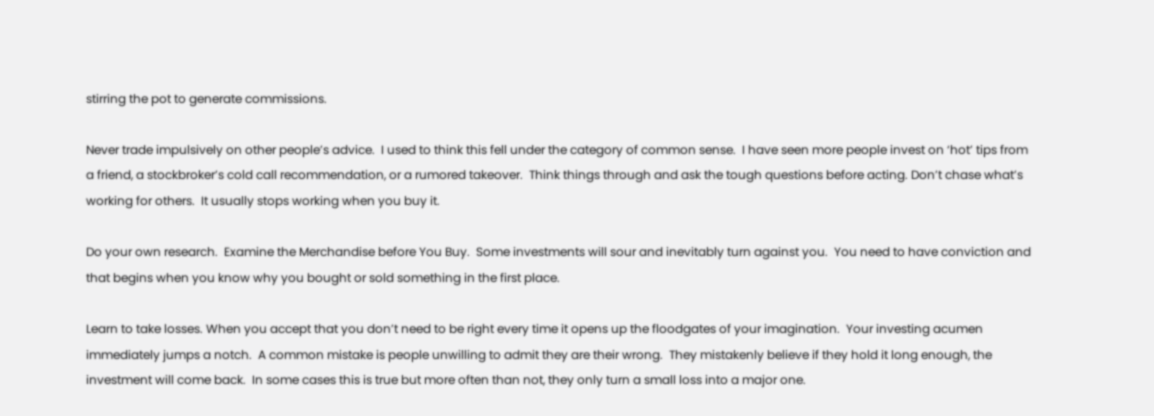stirring the pot to generate commissions.

Never trade impulsively on other people’s advice.  I used to think this fell under the category of common sense.  I have seen more people invest on ‘hot’ tips from a friend, a stockbroker’s cold call recommendation, or a rumored takeover.  Think things through and ask the tough questions before acting. Don’t chase what’s working for others.  It usually stops working when you buy it.

Do your own research.  Examine the Merchandise before You Buy.  Some investments will sour and inevitably turn against you.  You need to have conviction and that begins when you know why you bought or sold something in the first place.

Learn to take losses. When you accept that you don’t need to be right every time it opens up the floodgates of your imagination.  Your investing acumen immediately jumps a notch.  A common mistake is people unwilling to admit they are their wrong.  They mistakenly believe if they hold it long enough, the investment will come back.  In some cases this is true but more often than not, they only turn a small loss into a major one.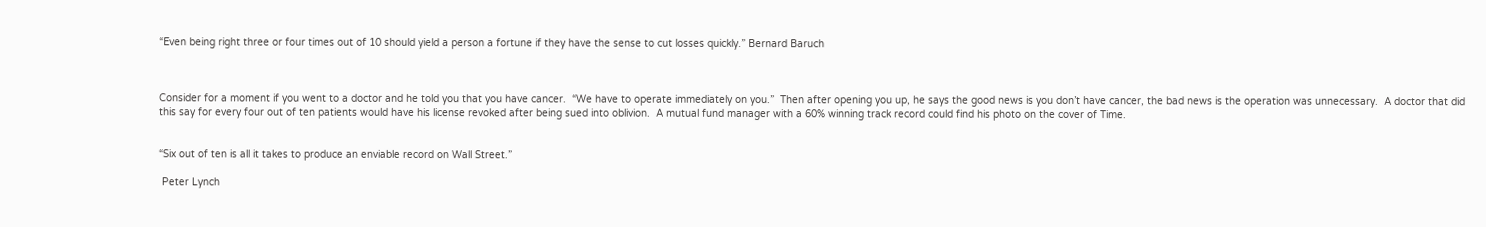“Even being right three or four times out of 10 should yield a person a fortune if they have the sense to cut losses quickly.” Bernard Baruch



Consider for a moment if you went to a doctor and he told you that you have cancer.  “We have to operate immediately on you.”  Then after opening you up, he says the good news is you don’t have cancer, the bad news is the operation was unnecessary.  A doctor that did this say for every four out of ten patients would have his license revoked after being sued into oblivion.  A mutual fund manager with a 60% winning track record could find his photo on the cover of Time.


“Six out of ten is all it takes to produce an enviable record on Wall Street.”

 Peter Lynch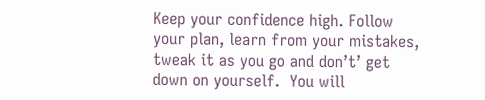Keep your confidence high. Follow your plan, learn from your mistakes, tweak it as you go and don’t’ get down on yourself.  You will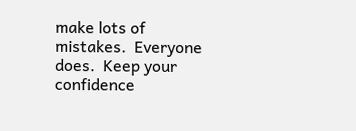make lots of mistakes.  Everyone does.  Keep your confidence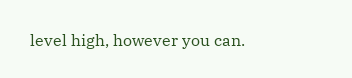level high, however you can.